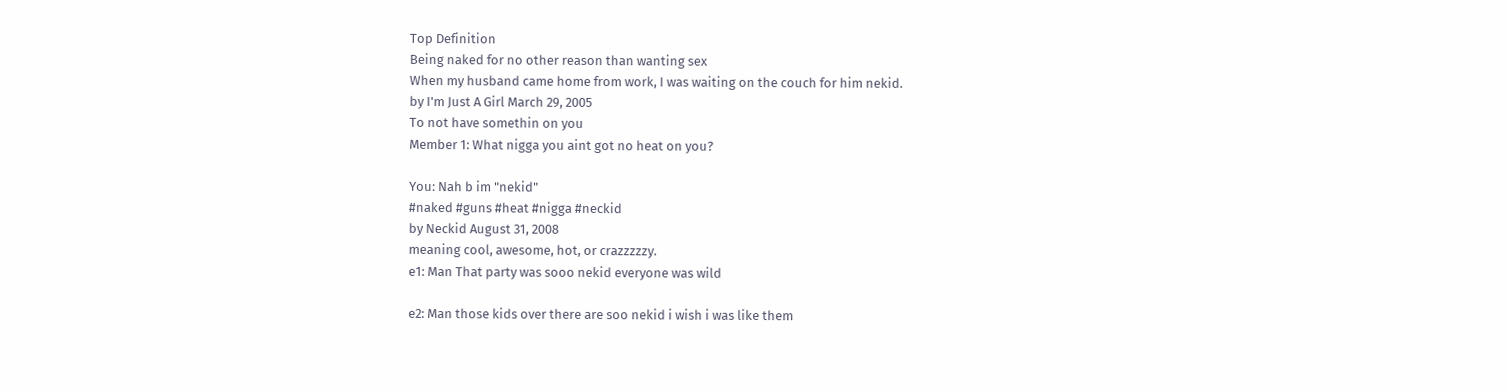Top Definition
Being naked for no other reason than wanting sex
When my husband came home from work, I was waiting on the couch for him nekid.
by I'm Just A Girl March 29, 2005
To not have somethin on you
Member 1: What nigga you aint got no heat on you?

You: Nah b im "nekid"
#naked #guns #heat #nigga #neckid
by Neckid August 31, 2008
meaning cool, awesome, hot, or crazzzzzy.
e1: Man That party was sooo nekid everyone was wild

e2: Man those kids over there are soo nekid i wish i was like them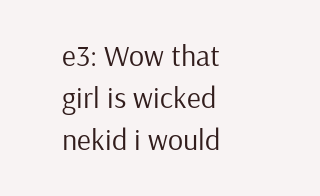e3: Wow that girl is wicked nekid i would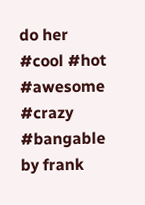do her
#cool #hot #awesome #crazy #bangable
by frank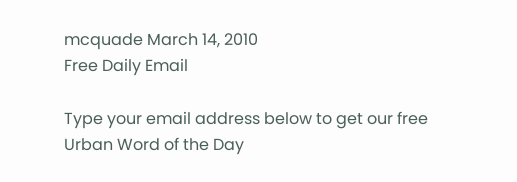mcquade March 14, 2010
Free Daily Email

Type your email address below to get our free Urban Word of the Day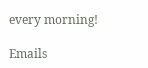every morning!

Emails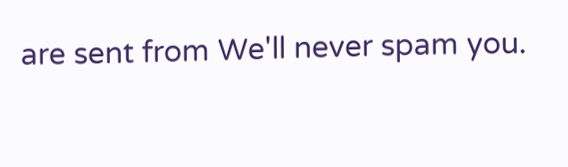are sent from We'll never spam you.